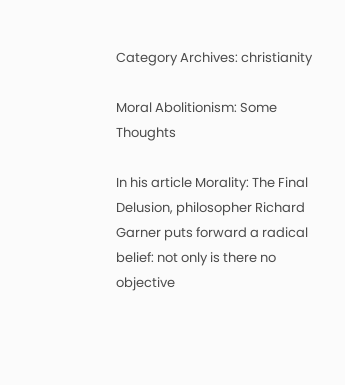Category Archives: christianity

Moral Abolitionism: Some Thoughts

In his article Morality: The Final Delusion, philosopher Richard Garner puts forward a radical belief: not only is there no objective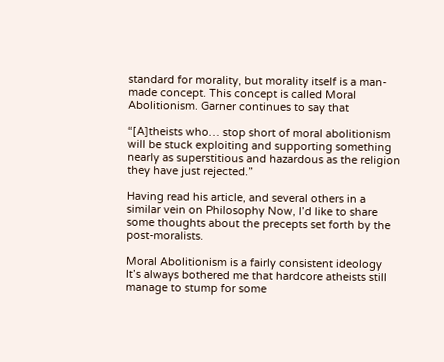standard for morality, but morality itself is a man-made concept. This concept is called Moral Abolitionism. Garner continues to say that

“[A]theists who… stop short of moral abolitionism will be stuck exploiting and supporting something nearly as superstitious and hazardous as the religion they have just rejected.”

Having read his article, and several others in a similar vein on Philosophy Now, I’d like to share some thoughts about the precepts set forth by the post-moralists.

Moral Abolitionism is a fairly consistent ideology
It’s always bothered me that hardcore atheists still manage to stump for some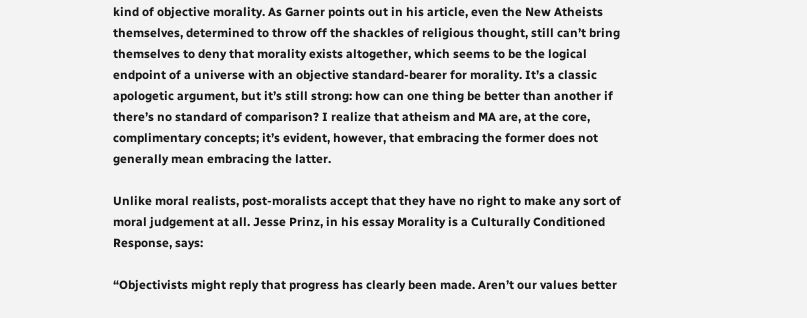kind of objective morality. As Garner points out in his article, even the New Atheists themselves, determined to throw off the shackles of religious thought, still can’t bring themselves to deny that morality exists altogether, which seems to be the logical endpoint of a universe with an objective standard-bearer for morality. It’s a classic apologetic argument, but it’s still strong: how can one thing be better than another if there’s no standard of comparison? I realize that atheism and MA are, at the core, complimentary concepts; it’s evident, however, that embracing the former does not generally mean embracing the latter.

Unlike moral realists, post-moralists accept that they have no right to make any sort of moral judgement at all. Jesse Prinz, in his essay Morality is a Culturally Conditioned Response, says:

“Objectivists might reply that progress has clearly been made. Aren’t our values better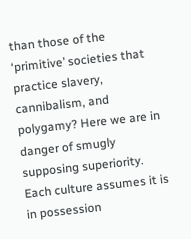than those of the ‘primitive’ societies that practice slavery, cannibalism, and polygamy? Here we are in danger of smugly supposing superiority. Each culture assumes it is in possession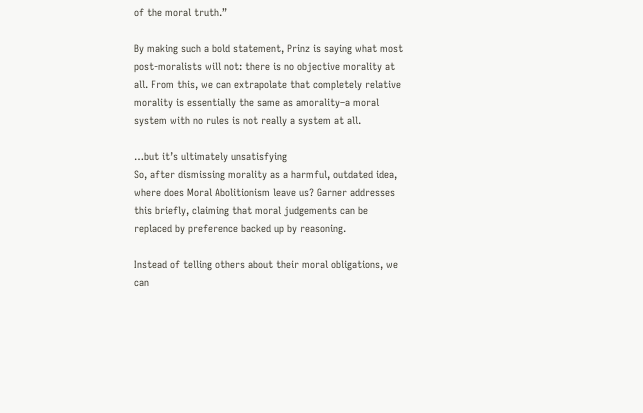of the moral truth.”

By making such a bold statement, Prinz is saying what most post-moralists will not: there is no objective morality at all. From this, we can extrapolate that completely relative morality is essentially the same as amorality–a moral system with no rules is not really a system at all.

…but it’s ultimately unsatisfying
So, after dismissing morality as a harmful, outdated idea, where does Moral Abolitionism leave us? Garner addresses this briefly, claiming that moral judgements can be replaced by preference backed up by reasoning.

Instead of telling others about their moral obligations, we can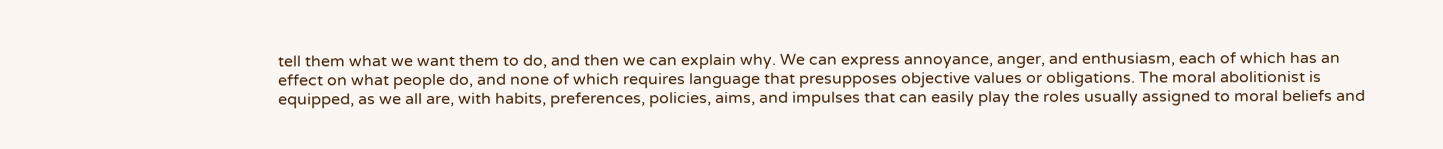tell them what we want them to do, and then we can explain why. We can express annoyance, anger, and enthusiasm, each of which has an effect on what people do, and none of which requires language that presupposes objective values or obligations. The moral abolitionist is equipped, as we all are, with habits, preferences, policies, aims, and impulses that can easily play the roles usually assigned to moral beliefs and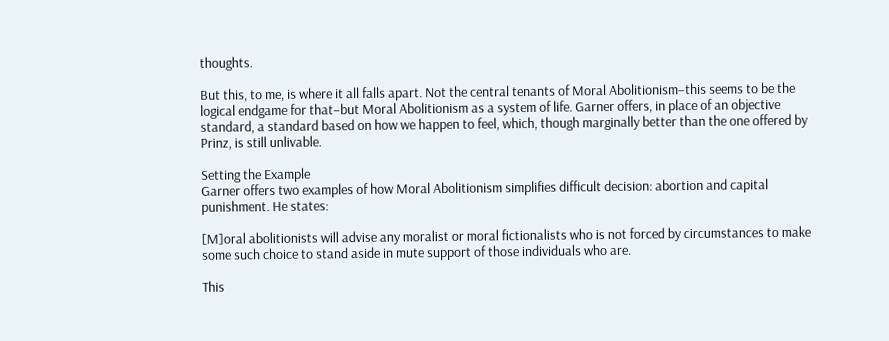thoughts.

But this, to me, is where it all falls apart. Not the central tenants of Moral Abolitionism–this seems to be the logical endgame for that–but Moral Abolitionism as a system of life. Garner offers, in place of an objective standard, a standard based on how we happen to feel, which, though marginally better than the one offered by Prinz, is still unlivable.

Setting the Example
Garner offers two examples of how Moral Abolitionism simplifies difficult decision: abortion and capital punishment. He states:

[M]oral abolitionists will advise any moralist or moral fictionalists who is not forced by circumstances to make some such choice to stand aside in mute support of those individuals who are.

This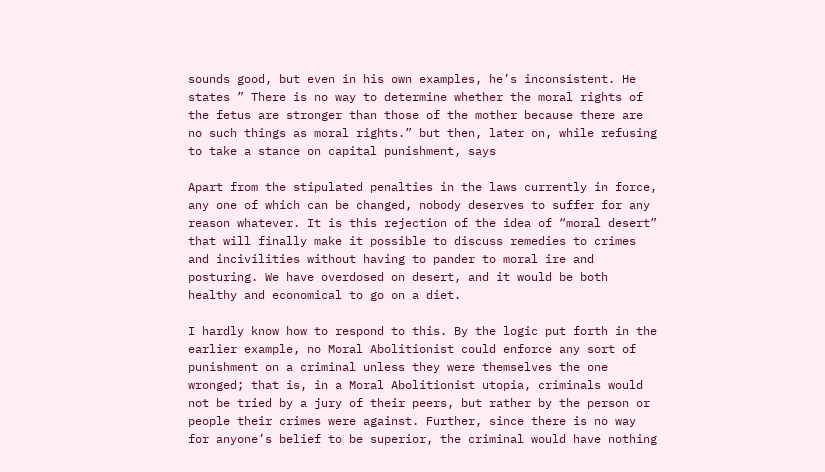sounds good, but even in his own examples, he’s inconsistent. He states ” There is no way to determine whether the moral rights of the fetus are stronger than those of the mother because there are no such things as moral rights.” but then, later on, while refusing to take a stance on capital punishment, says

Apart from the stipulated penalties in the laws currently in force, any one of which can be changed, nobody deserves to suffer for any reason whatever. It is this rejection of the idea of “moral desert” that will finally make it possible to discuss remedies to crimes and incivilities without having to pander to moral ire and posturing. We have overdosed on desert, and it would be both healthy and economical to go on a diet.

I hardly know how to respond to this. By the logic put forth in the earlier example, no Moral Abolitionist could enforce any sort of punishment on a criminal unless they were themselves the one wronged; that is, in a Moral Abolitionist utopia, criminals would not be tried by a jury of their peers, but rather by the person or people their crimes were against. Further, since there is no way for anyone’s belief to be superior, the criminal would have nothing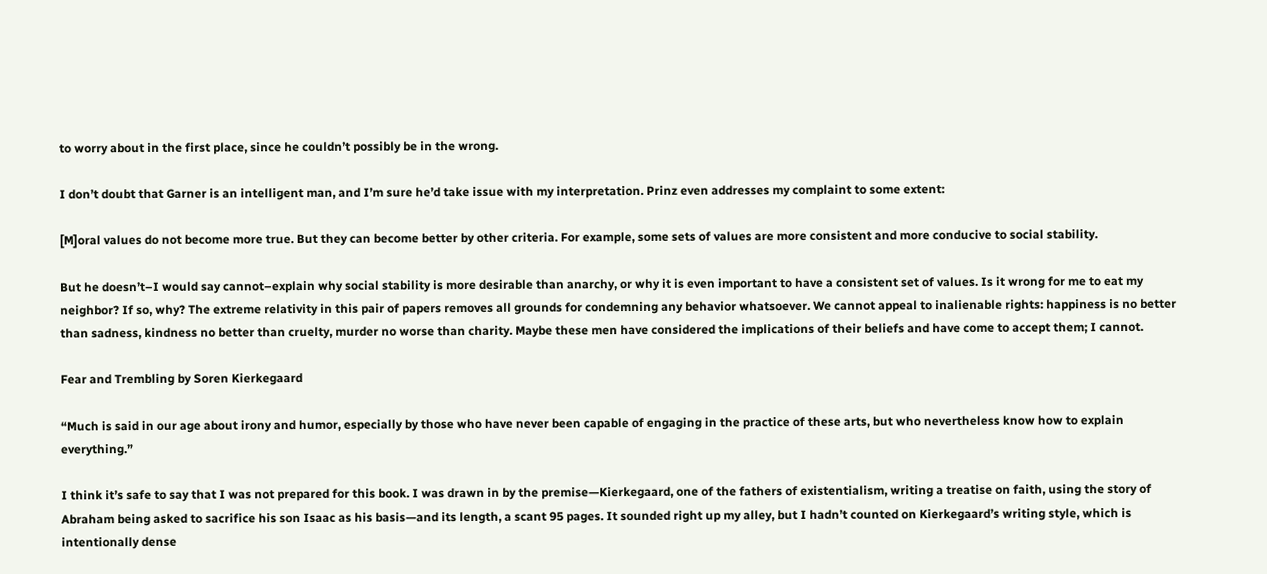to worry about in the first place, since he couldn’t possibly be in the wrong.

I don’t doubt that Garner is an intelligent man, and I’m sure he’d take issue with my interpretation. Prinz even addresses my complaint to some extent:

[M]oral values do not become more true. But they can become better by other criteria. For example, some sets of values are more consistent and more conducive to social stability.

But he doesn’t–I would say cannot–explain why social stability is more desirable than anarchy, or why it is even important to have a consistent set of values. Is it wrong for me to eat my neighbor? If so, why? The extreme relativity in this pair of papers removes all grounds for condemning any behavior whatsoever. We cannot appeal to inalienable rights: happiness is no better than sadness, kindness no better than cruelty, murder no worse than charity. Maybe these men have considered the implications of their beliefs and have come to accept them; I cannot.

Fear and Trembling by Soren Kierkegaard

“Much is said in our age about irony and humor, especially by those who have never been capable of engaging in the practice of these arts, but who nevertheless know how to explain everything.”

I think it’s safe to say that I was not prepared for this book. I was drawn in by the premise—Kierkegaard, one of the fathers of existentialism, writing a treatise on faith, using the story of Abraham being asked to sacrifice his son Isaac as his basis—and its length, a scant 95 pages. It sounded right up my alley, but I hadn’t counted on Kierkegaard’s writing style, which is intentionally dense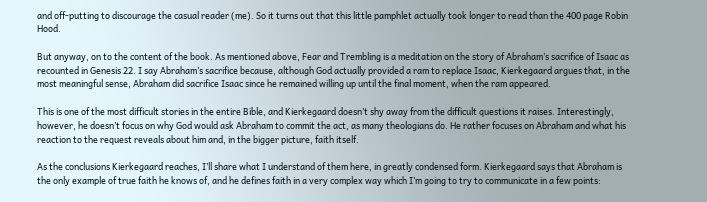and off-putting to discourage the casual reader (me). So it turns out that this little pamphlet actually took longer to read than the 400 page Robin Hood.

But anyway, on to the content of the book. As mentioned above, Fear and Trembling is a meditation on the story of Abraham’s sacrifice of Isaac as recounted in Genesis 22. I say Abraham’s sacrifice because, although God actually provided a ram to replace Isaac, Kierkegaard argues that, in the most meaningful sense, Abraham did sacrifice Isaac since he remained willing up until the final moment, when the ram appeared.

This is one of the most difficult stories in the entire Bible, and Kierkegaard doesn’t shy away from the difficult questions it raises. Interestingly, however, he doesn’t focus on why God would ask Abraham to commit the act, as many theologians do. He rather focuses on Abraham and what his reaction to the request reveals about him and, in the bigger picture, faith itself.

As the conclusions Kierkegaard reaches, I’ll share what I understand of them here, in greatly condensed form. Kierkegaard says that Abraham is the only example of true faith he knows of, and he defines faith in a very complex way which I’m going to try to communicate in a few points: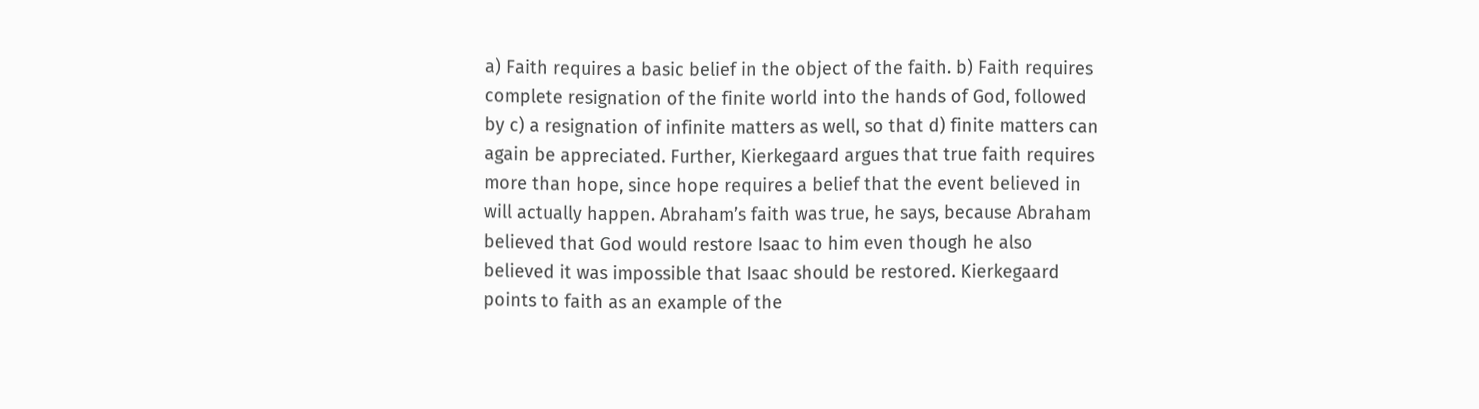a) Faith requires a basic belief in the object of the faith. b) Faith requires complete resignation of the finite world into the hands of God, followed by c) a resignation of infinite matters as well, so that d) finite matters can again be appreciated. Further, Kierkegaard argues that true faith requires more than hope, since hope requires a belief that the event believed in will actually happen. Abraham’s faith was true, he says, because Abraham believed that God would restore Isaac to him even though he also believed it was impossible that Isaac should be restored. Kierkegaard points to faith as an example of the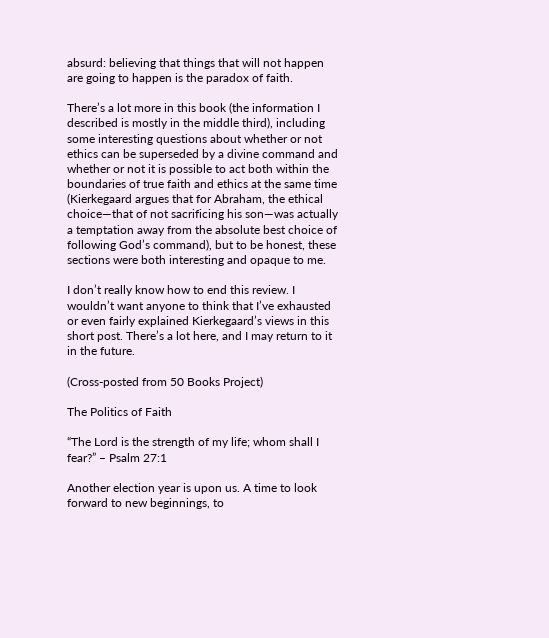absurd: believing that things that will not happen are going to happen is the paradox of faith.

There’s a lot more in this book (the information I described is mostly in the middle third), including some interesting questions about whether or not ethics can be superseded by a divine command and whether or not it is possible to act both within the boundaries of true faith and ethics at the same time (Kierkegaard argues that for Abraham, the ethical choice—that of not sacrificing his son—was actually a temptation away from the absolute best choice of following God’s command), but to be honest, these sections were both interesting and opaque to me.

I don’t really know how to end this review. I wouldn’t want anyone to think that I’ve exhausted or even fairly explained Kierkegaard’s views in this short post. There’s a lot here, and I may return to it in the future.

(Cross-posted from 50 Books Project)

The Politics of Faith

“The Lord is the strength of my life; whom shall I fear?” – Psalm 27:1

Another election year is upon us. A time to look forward to new beginnings, to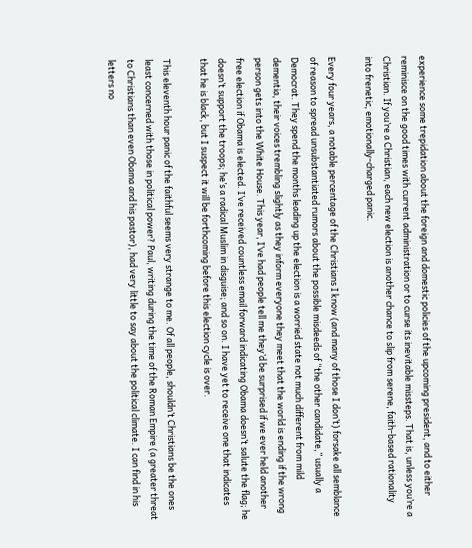experience some trepidation about the foreign and domestic policies of the upcoming president, and to either reminisce on the good times with current administration or to curse its inevitable missteps. That is, unless you’re a Christian. If you’re a Christian, each new election is another chance to slip from serene, faith-based rationality into frenetic, emotionally-charged panic.

Every four years, a notable percentage of the Christians I know (and many of those I don’t) forsake all semblance of reason to spread unsubstantiated rumors about the possible misdeeds of “the other candidate,” usually a Democrat. They spend the months leading up the election is a worried state not much different from mild dementia, their voices trembling slightly as they inform everyone they meet that the world is ending if the wrong person gets into the White House. This year, I’ve had people tell me they’d be surprised if we ever held another free election if Obama is elected. I’ve received countless email forward indicating Obama doesn’t salute the flag; he doesn’t support the troops; he’s a radical Muslim in disguise; and so on. I have yet to receive one that indicates that he is black, but I suspect it will be forthcoming before this election cycle is over.

This eleventh hour panic of the faithful seems very strange to me. Of all people, shouldn’t Christians be the ones least concerned with those in political power? Paul, writing during the time of the Roman Empire (a greater threat to Christians than even Obama and his pastor), had very little to say about the political climate. I can find in his letters no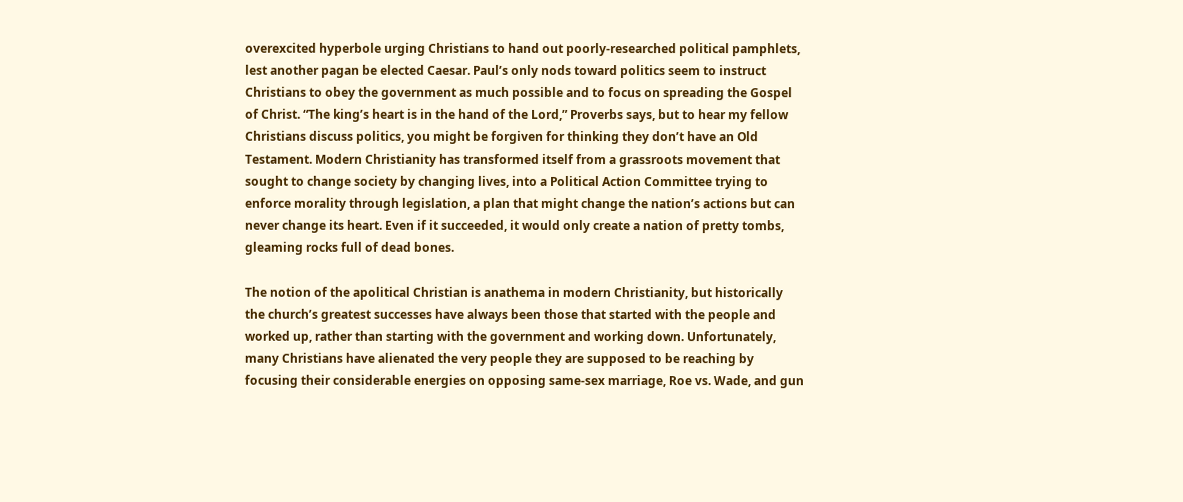overexcited hyperbole urging Christians to hand out poorly-researched political pamphlets, lest another pagan be elected Caesar. Paul’s only nods toward politics seem to instruct Christians to obey the government as much possible and to focus on spreading the Gospel of Christ. “The king’s heart is in the hand of the Lord,” Proverbs says, but to hear my fellow Christians discuss politics, you might be forgiven for thinking they don’t have an Old Testament. Modern Christianity has transformed itself from a grassroots movement that sought to change society by changing lives, into a Political Action Committee trying to enforce morality through legislation, a plan that might change the nation’s actions but can never change its heart. Even if it succeeded, it would only create a nation of pretty tombs, gleaming rocks full of dead bones.

The notion of the apolitical Christian is anathema in modern Christianity, but historically the church’s greatest successes have always been those that started with the people and worked up, rather than starting with the government and working down. Unfortunately, many Christians have alienated the very people they are supposed to be reaching by focusing their considerable energies on opposing same-sex marriage, Roe vs. Wade, and gun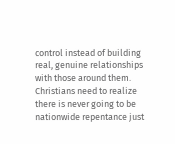control instead of building real, genuine relationships with those around them. Christians need to realize there is never going to be nationwide repentance just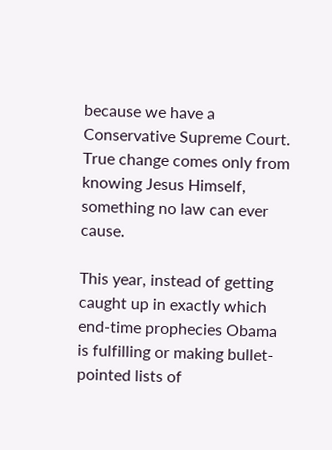because we have a Conservative Supreme Court. True change comes only from knowing Jesus Himself, something no law can ever cause.

This year, instead of getting caught up in exactly which end-time prophecies Obama is fulfilling or making bullet-pointed lists of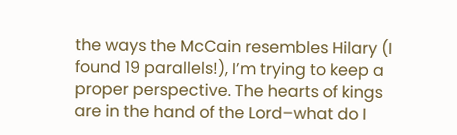the ways the McCain resembles Hilary (I found 19 parallels!), I’m trying to keep a proper perspective. The hearts of kings are in the hand of the Lord–what do I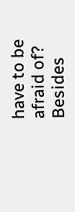have to be afraid of? Besides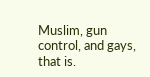Muslim, gun control, and gays, that is.